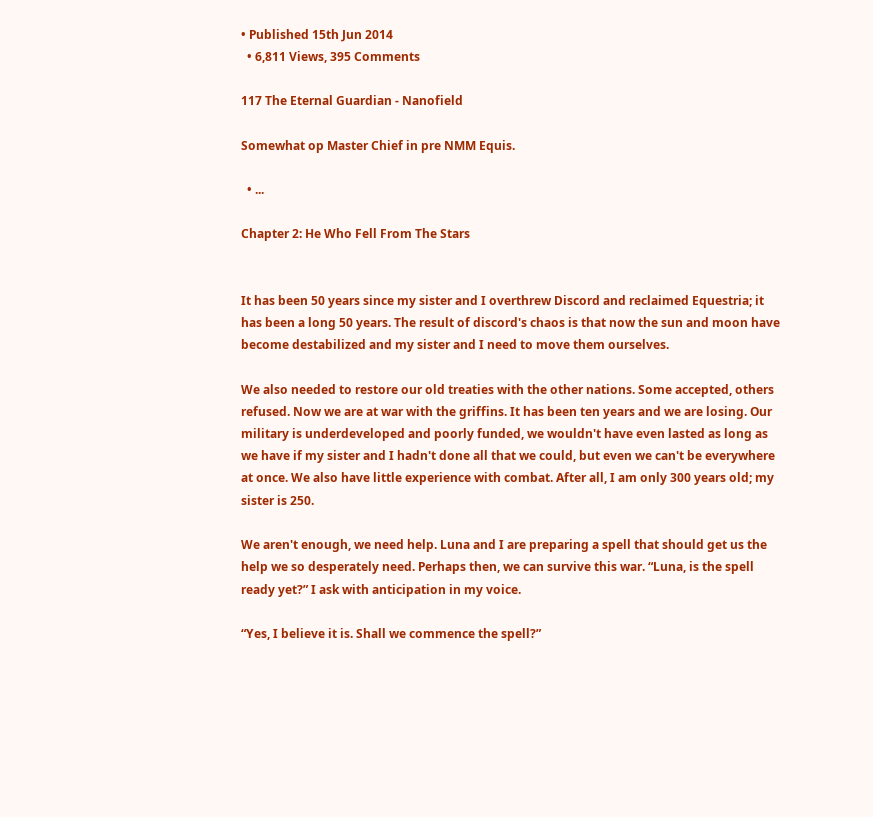• Published 15th Jun 2014
  • 6,811 Views, 395 Comments

117 The Eternal Guardian - Nanofield

Somewhat op Master Chief in pre NMM Equis.

  • ...

Chapter 2: He Who Fell From The Stars


It has been 50 years since my sister and I overthrew Discord and reclaimed Equestria; it has been a long 50 years. The result of discord's chaos is that now the sun and moon have become destabilized and my sister and I need to move them ourselves.

We also needed to restore our old treaties with the other nations. Some accepted, others refused. Now we are at war with the griffins. It has been ten years and we are losing. Our military is underdeveloped and poorly funded, we wouldn't have even lasted as long as we have if my sister and I hadn't done all that we could, but even we can't be everywhere at once. We also have little experience with combat. After all, I am only 300 years old; my sister is 250.

We aren't enough, we need help. Luna and I are preparing a spell that should get us the help we so desperately need. Perhaps then, we can survive this war. “Luna, is the spell ready yet?” I ask with anticipation in my voice.

“Yes, I believe it is. Shall we commence the spell?”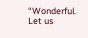“Wonderful. Let us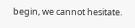begin, we cannot hesitate.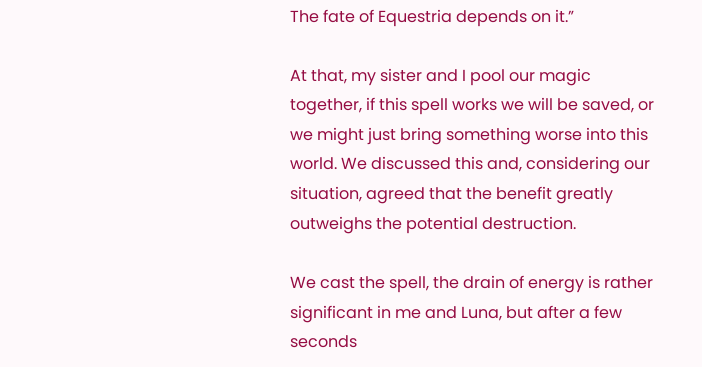The fate of Equestria depends on it.”

At that, my sister and I pool our magic together, if this spell works we will be saved, or we might just bring something worse into this world. We discussed this and, considering our situation, agreed that the benefit greatly outweighs the potential destruction.

We cast the spell, the drain of energy is rather significant in me and Luna, but after a few seconds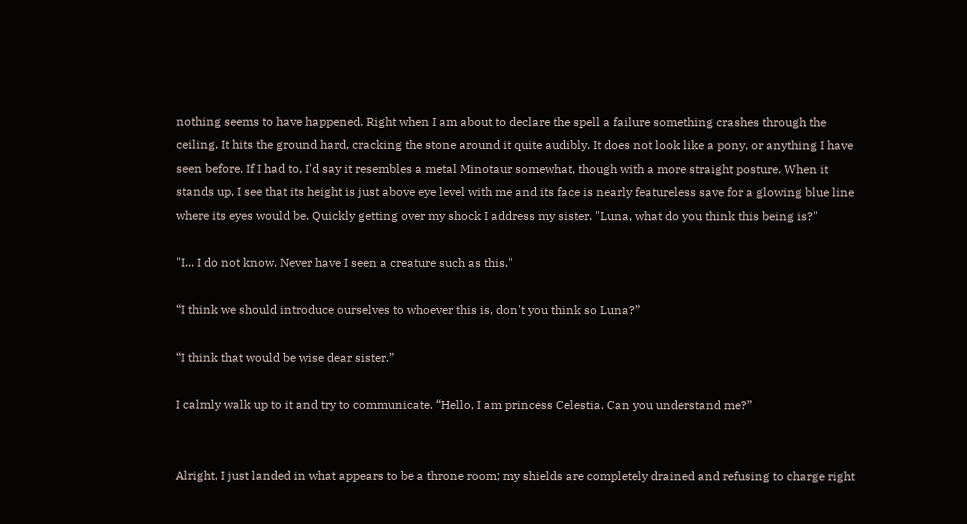nothing seems to have happened. Right when I am about to declare the spell a failure something crashes through the ceiling. It hits the ground hard, cracking the stone around it quite audibly. It does not look like a pony, or anything I have seen before. If I had to, I'd say it resembles a metal Minotaur somewhat, though with a more straight posture. When it stands up, I see that its height is just above eye level with me and its face is nearly featureless save for a glowing blue line where its eyes would be. Quickly getting over my shock I address my sister. "Luna, what do you think this being is?"

"I... I do not know. Never have I seen a creature such as this."

“I think we should introduce ourselves to whoever this is, don't you think so Luna?”

“I think that would be wise dear sister.”

I calmly walk up to it and try to communicate. “Hello, I am princess Celestia. Can you understand me?”


Alright, I just landed in what appears to be a throne room; my shields are completely drained and refusing to charge right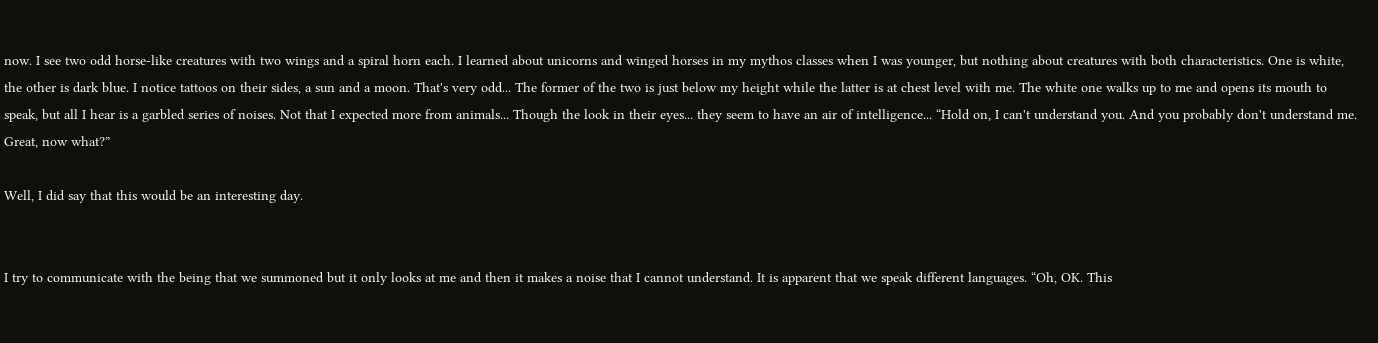now. I see two odd horse-like creatures with two wings and a spiral horn each. I learned about unicorns and winged horses in my mythos classes when I was younger, but nothing about creatures with both characteristics. One is white, the other is dark blue. I notice tattoos on their sides, a sun and a moon. That's very odd... The former of the two is just below my height while the latter is at chest level with me. The white one walks up to me and opens its mouth to speak, but all I hear is a garbled series of noises. Not that I expected more from animals... Though the look in their eyes... they seem to have an air of intelligence... “Hold on, I can't understand you. And you probably don't understand me. Great, now what?”

Well, I did say that this would be an interesting day.


I try to communicate with the being that we summoned but it only looks at me and then it makes a noise that I cannot understand. It is apparent that we speak different languages. “Oh, OK. This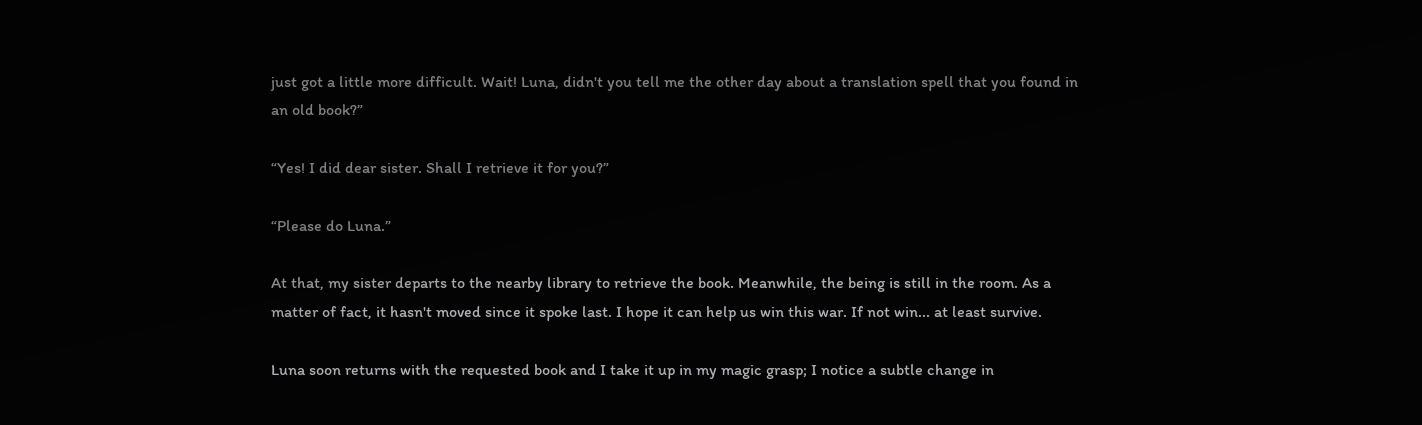just got a little more difficult. Wait! Luna, didn't you tell me the other day about a translation spell that you found in an old book?”

“Yes! I did dear sister. Shall I retrieve it for you?”

“Please do Luna.”

At that, my sister departs to the nearby library to retrieve the book. Meanwhile, the being is still in the room. As a matter of fact, it hasn't moved since it spoke last. I hope it can help us win this war. If not win... at least survive.

Luna soon returns with the requested book and I take it up in my magic grasp; I notice a subtle change in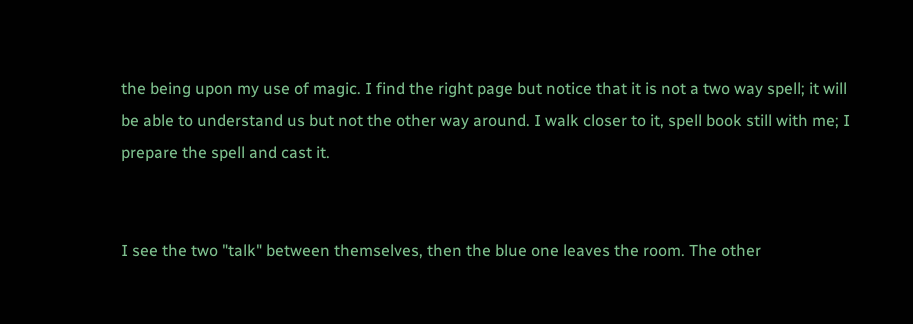the being upon my use of magic. I find the right page but notice that it is not a two way spell; it will be able to understand us but not the other way around. I walk closer to it, spell book still with me; I prepare the spell and cast it.


I see the two "talk" between themselves, then the blue one leaves the room. The other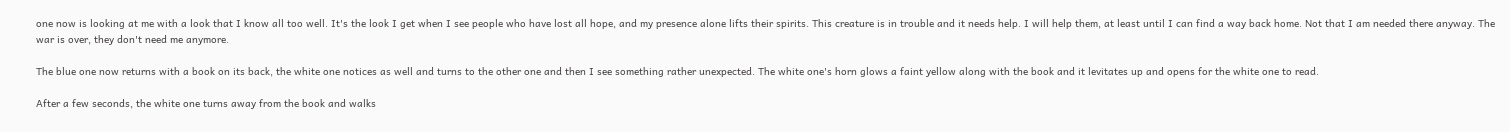one now is looking at me with a look that I know all too well. It's the look I get when I see people who have lost all hope, and my presence alone lifts their spirits. This creature is in trouble and it needs help. I will help them, at least until I can find a way back home. Not that I am needed there anyway. The war is over, they don't need me anymore.

The blue one now returns with a book on its back, the white one notices as well and turns to the other one and then I see something rather unexpected. The white one's horn glows a faint yellow along with the book and it levitates up and opens for the white one to read.

After a few seconds, the white one turns away from the book and walks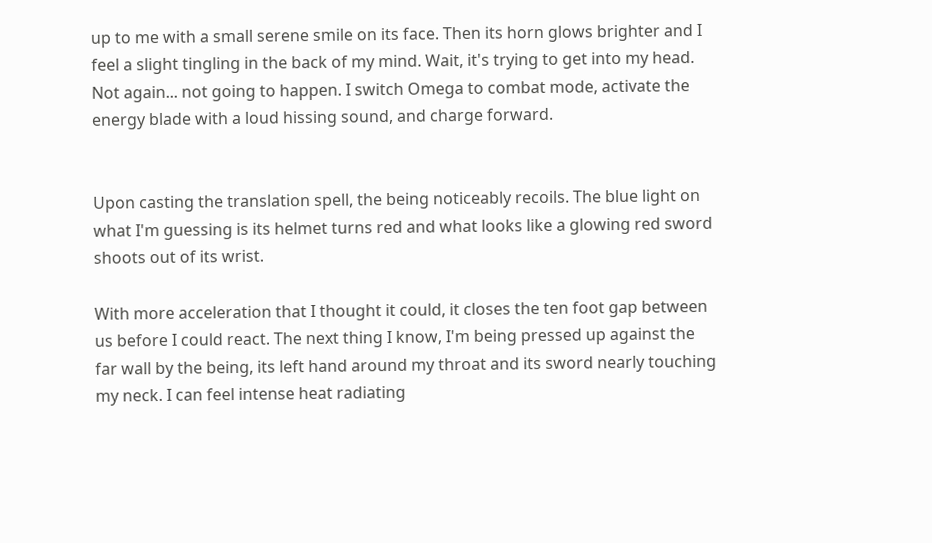up to me with a small serene smile on its face. Then its horn glows brighter and I feel a slight tingling in the back of my mind. Wait, it's trying to get into my head. Not again... not going to happen. I switch Omega to combat mode, activate the energy blade with a loud hissing sound, and charge forward.


Upon casting the translation spell, the being noticeably recoils. The blue light on what I'm guessing is its helmet turns red and what looks like a glowing red sword shoots out of its wrist.

With more acceleration that I thought it could, it closes the ten foot gap between us before I could react. The next thing I know, I'm being pressed up against the far wall by the being, its left hand around my throat and its sword nearly touching my neck. I can feel intense heat radiating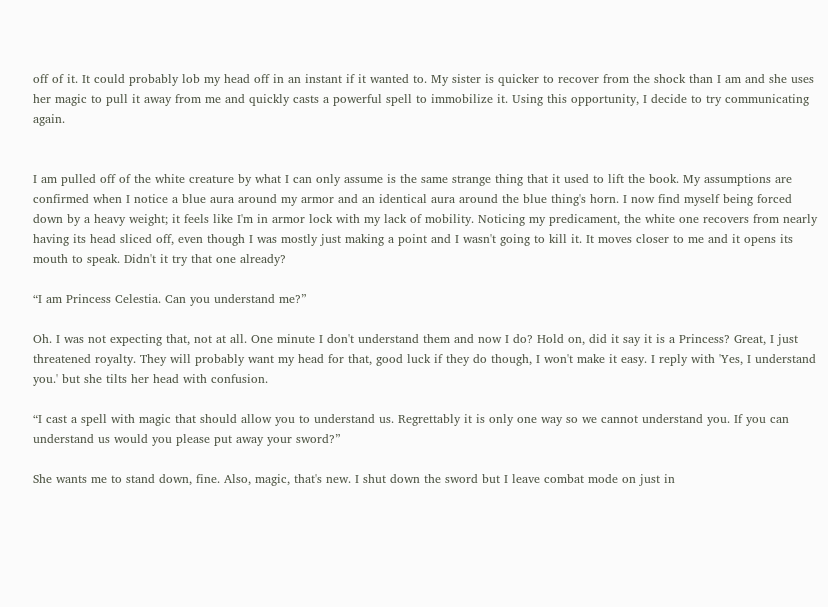off of it. It could probably lob my head off in an instant if it wanted to. My sister is quicker to recover from the shock than I am and she uses her magic to pull it away from me and quickly casts a powerful spell to immobilize it. Using this opportunity, I decide to try communicating again.


I am pulled off of the white creature by what I can only assume is the same strange thing that it used to lift the book. My assumptions are confirmed when I notice a blue aura around my armor and an identical aura around the blue thing's horn. I now find myself being forced down by a heavy weight; it feels like I'm in armor lock with my lack of mobility. Noticing my predicament, the white one recovers from nearly having its head sliced off, even though I was mostly just making a point and I wasn't going to kill it. It moves closer to me and it opens its mouth to speak. Didn't it try that one already?

“I am Princess Celestia. Can you understand me?”

Oh. I was not expecting that, not at all. One minute I don't understand them and now I do? Hold on, did it say it is a Princess? Great, I just threatened royalty. They will probably want my head for that, good luck if they do though, I won't make it easy. I reply with 'Yes, I understand you.' but she tilts her head with confusion.

“I cast a spell with magic that should allow you to understand us. Regrettably it is only one way so we cannot understand you. If you can understand us would you please put away your sword?”

She wants me to stand down, fine. Also, magic, that's new. I shut down the sword but I leave combat mode on just in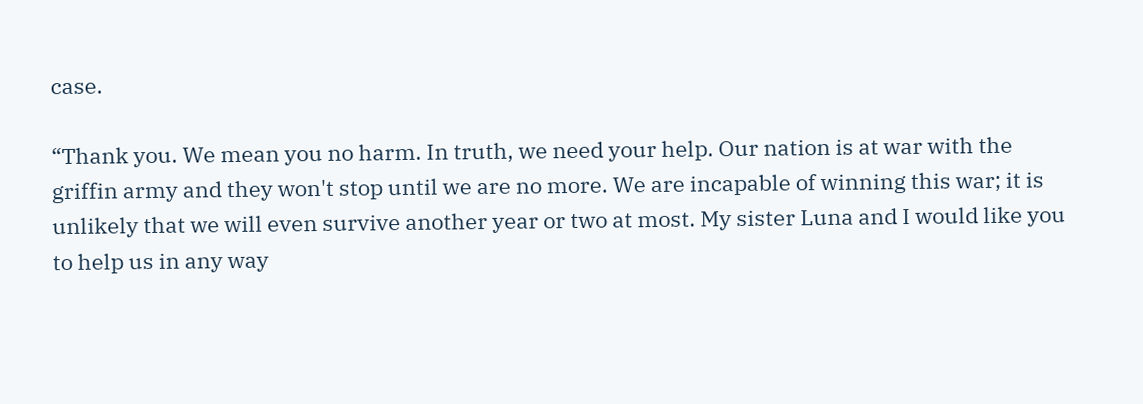case.

“Thank you. We mean you no harm. In truth, we need your help. Our nation is at war with the griffin army and they won't stop until we are no more. We are incapable of winning this war; it is unlikely that we will even survive another year or two at most. My sister Luna and I would like you to help us in any way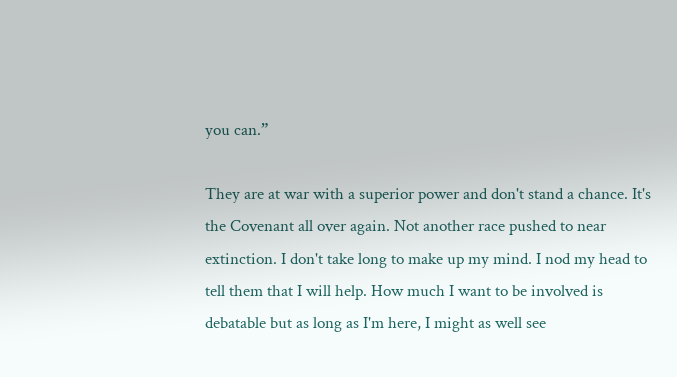you can.”

They are at war with a superior power and don't stand a chance. It's the Covenant all over again. Not another race pushed to near extinction. I don't take long to make up my mind. I nod my head to tell them that I will help. How much I want to be involved is debatable but as long as I'm here, I might as well see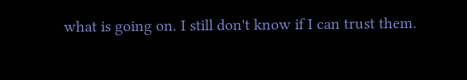what is going on. I still don't know if I can trust them.